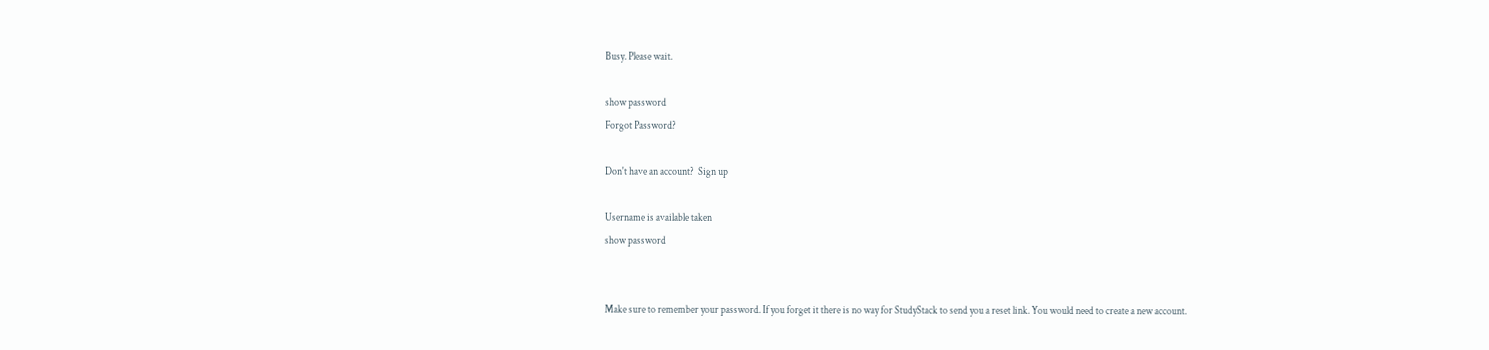Busy. Please wait.

show password
Forgot Password?

Don't have an account?  Sign up

Username is available taken
show password


Make sure to remember your password. If you forget it there is no way for StudyStack to send you a reset link. You would need to create a new account.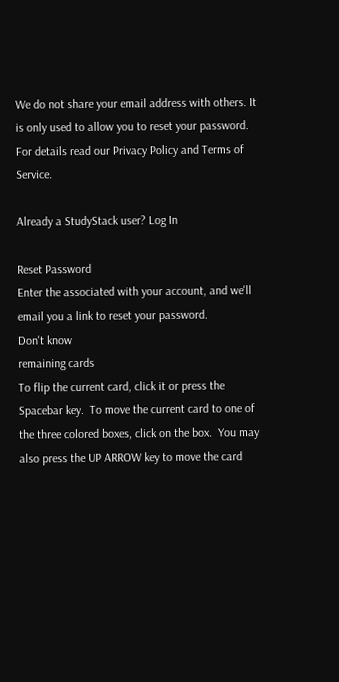We do not share your email address with others. It is only used to allow you to reset your password. For details read our Privacy Policy and Terms of Service.

Already a StudyStack user? Log In

Reset Password
Enter the associated with your account, and we'll email you a link to reset your password.
Don't know
remaining cards
To flip the current card, click it or press the Spacebar key.  To move the current card to one of the three colored boxes, click on the box.  You may also press the UP ARROW key to move the card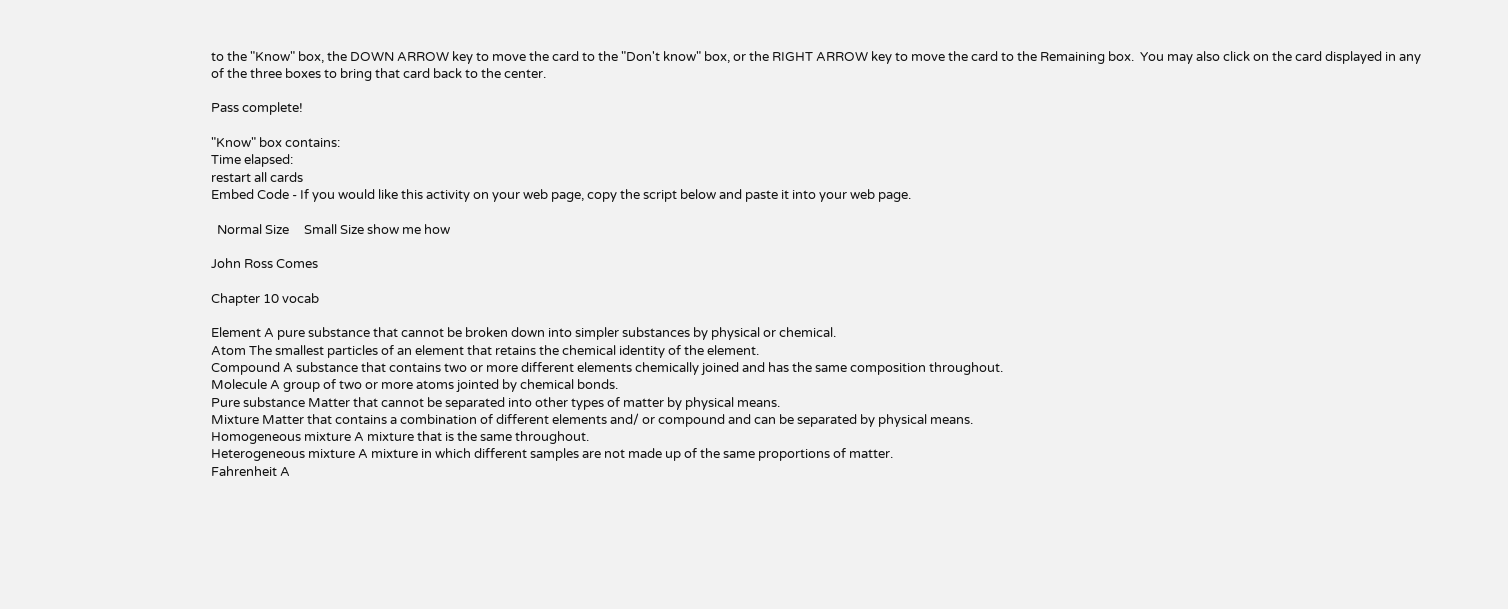to the "Know" box, the DOWN ARROW key to move the card to the "Don't know" box, or the RIGHT ARROW key to move the card to the Remaining box.  You may also click on the card displayed in any of the three boxes to bring that card back to the center.

Pass complete!

"Know" box contains:
Time elapsed:
restart all cards
Embed Code - If you would like this activity on your web page, copy the script below and paste it into your web page.

  Normal Size     Small Size show me how

John Ross Comes

Chapter 10 vocab

Element A pure substance that cannot be broken down into simpler substances by physical or chemical.
Atom The smallest particles of an element that retains the chemical identity of the element.
Compound A substance that contains two or more different elements chemically joined and has the same composition throughout.
Molecule A group of two or more atoms jointed by chemical bonds.
Pure substance Matter that cannot be separated into other types of matter by physical means.
Mixture Matter that contains a combination of different elements and/ or compound and can be separated by physical means.
Homogeneous mixture A mixture that is the same throughout.
Heterogeneous mixture A mixture in which different samples are not made up of the same proportions of matter.
Fahrenheit A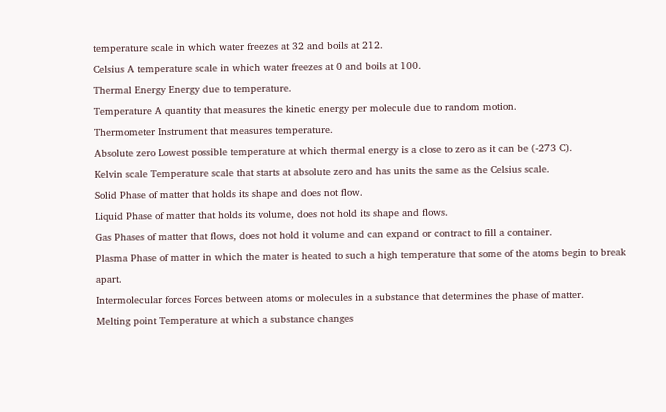temperature scale in which water freezes at 32 and boils at 212.
Celsius A temperature scale in which water freezes at 0 and boils at 100.
Thermal Energy Energy due to temperature.
Temperature A quantity that measures the kinetic energy per molecule due to random motion.
Thermometer Instrument that measures temperature.
Absolute zero Lowest possible temperature at which thermal energy is a close to zero as it can be (-273 C).
Kelvin scale Temperature scale that starts at absolute zero and has units the same as the Celsius scale.
Solid Phase of matter that holds its shape and does not flow.
Liquid Phase of matter that holds its volume, does not hold its shape and flows.
Gas Phases of matter that flows, does not hold it volume and can expand or contract to fill a container.
Plasma Phase of matter in which the mater is heated to such a high temperature that some of the atoms begin to break apart.
Intermolecular forces Forces between atoms or molecules in a substance that determines the phase of matter.
Melting point Temperature at which a substance changes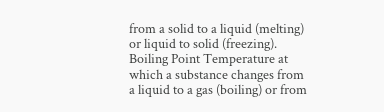from a solid to a liquid (melting) or liquid to solid (freezing).
Boiling Point Temperature at which a substance changes from a liquid to a gas (boiling) or from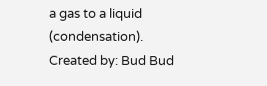a gas to a liquid (condensation).
Created by: Bud Bud